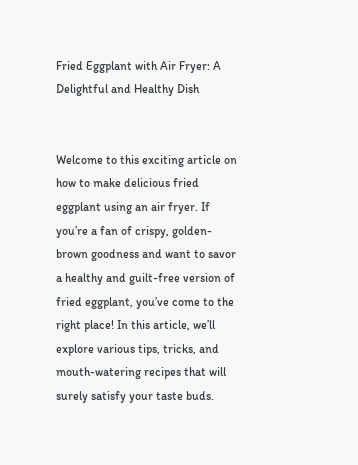Fried Eggplant with Air Fryer: A Delightful and Healthy Dish


Welcome to this exciting article on how to make delicious fried eggplant using an air fryer. If you’re a fan of crispy, golden-brown goodness and want to savor a healthy and guilt-free version of fried eggplant, you’ve come to the right place! In this article, we’ll explore various tips, tricks, and mouth-watering recipes that will surely satisfy your taste buds.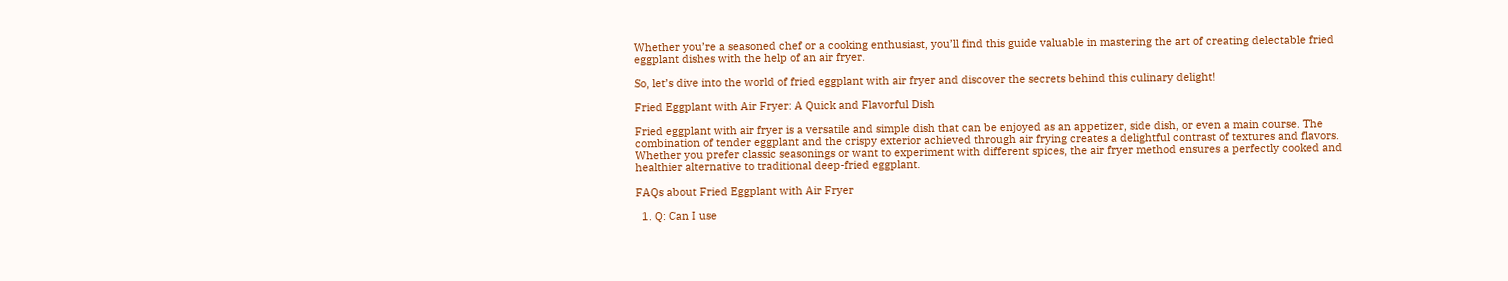Whether you’re a seasoned chef or a cooking enthusiast, you’ll find this guide valuable in mastering the art of creating delectable fried eggplant dishes with the help of an air fryer.

So, let’s dive into the world of fried eggplant with air fryer and discover the secrets behind this culinary delight!

Fried Eggplant with Air Fryer: A Quick and Flavorful Dish

Fried eggplant with air fryer is a versatile and simple dish that can be enjoyed as an appetizer, side dish, or even a main course. The combination of tender eggplant and the crispy exterior achieved through air frying creates a delightful contrast of textures and flavors. Whether you prefer classic seasonings or want to experiment with different spices, the air fryer method ensures a perfectly cooked and healthier alternative to traditional deep-fried eggplant.

FAQs about Fried Eggplant with Air Fryer

  1. Q: Can I use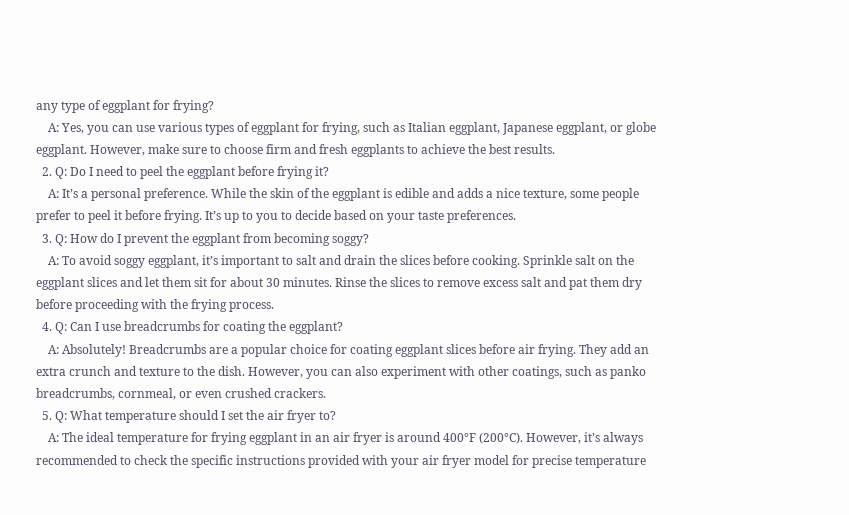any type of eggplant for frying?
    A: Yes, you can use various types of eggplant for frying, such as Italian eggplant, Japanese eggplant, or globe eggplant. However, make sure to choose firm and fresh eggplants to achieve the best results.
  2. Q: Do I need to peel the eggplant before frying it?
    A: It’s a personal preference. While the skin of the eggplant is edible and adds a nice texture, some people prefer to peel it before frying. It’s up to you to decide based on your taste preferences.
  3. Q: How do I prevent the eggplant from becoming soggy?
    A: To avoid soggy eggplant, it’s important to salt and drain the slices before cooking. Sprinkle salt on the eggplant slices and let them sit for about 30 minutes. Rinse the slices to remove excess salt and pat them dry before proceeding with the frying process.
  4. Q: Can I use breadcrumbs for coating the eggplant?
    A: Absolutely! Breadcrumbs are a popular choice for coating eggplant slices before air frying. They add an extra crunch and texture to the dish. However, you can also experiment with other coatings, such as panko breadcrumbs, cornmeal, or even crushed crackers.
  5. Q: What temperature should I set the air fryer to?
    A: The ideal temperature for frying eggplant in an air fryer is around 400°F (200°C). However, it’s always recommended to check the specific instructions provided with your air fryer model for precise temperature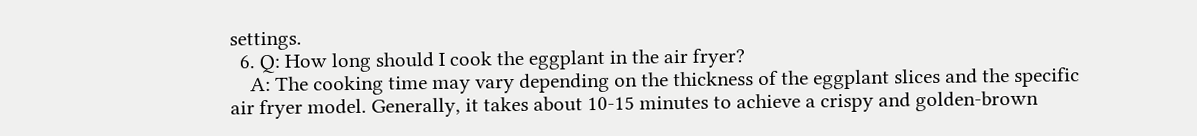settings.
  6. Q: How long should I cook the eggplant in the air fryer?
    A: The cooking time may vary depending on the thickness of the eggplant slices and the specific air fryer model. Generally, it takes about 10-15 minutes to achieve a crispy and golden-brown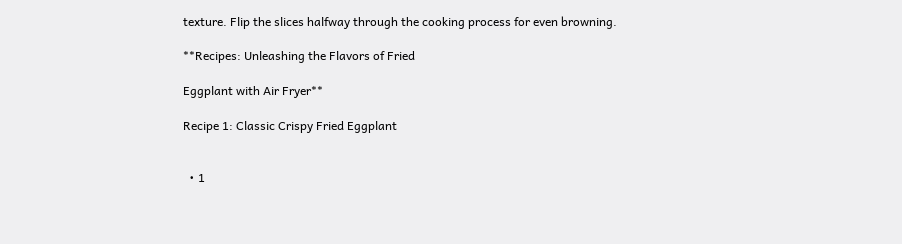texture. Flip the slices halfway through the cooking process for even browning.

**Recipes: Unleashing the Flavors of Fried

Eggplant with Air Fryer**

Recipe 1: Classic Crispy Fried Eggplant


  • 1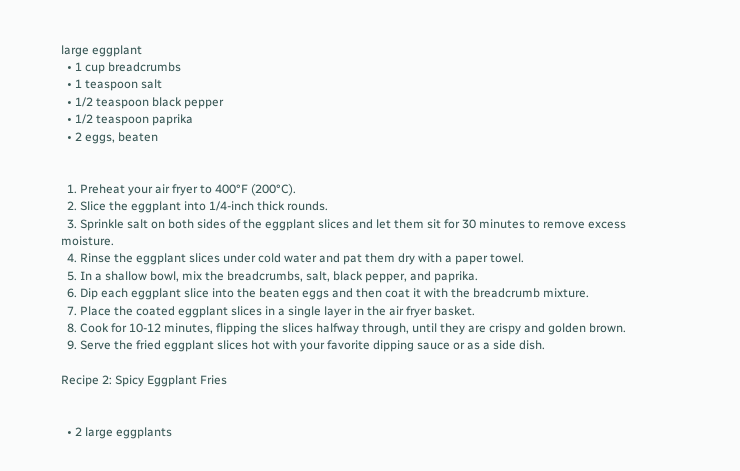large eggplant
  • 1 cup breadcrumbs
  • 1 teaspoon salt
  • 1/2 teaspoon black pepper
  • 1/2 teaspoon paprika
  • 2 eggs, beaten


  1. Preheat your air fryer to 400°F (200°C).
  2. Slice the eggplant into 1/4-inch thick rounds.
  3. Sprinkle salt on both sides of the eggplant slices and let them sit for 30 minutes to remove excess moisture.
  4. Rinse the eggplant slices under cold water and pat them dry with a paper towel.
  5. In a shallow bowl, mix the breadcrumbs, salt, black pepper, and paprika.
  6. Dip each eggplant slice into the beaten eggs and then coat it with the breadcrumb mixture.
  7. Place the coated eggplant slices in a single layer in the air fryer basket.
  8. Cook for 10-12 minutes, flipping the slices halfway through, until they are crispy and golden brown.
  9. Serve the fried eggplant slices hot with your favorite dipping sauce or as a side dish.

Recipe 2: Spicy Eggplant Fries


  • 2 large eggplants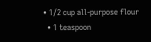• 1/2 cup all-purpose flour
  • 1 teaspoon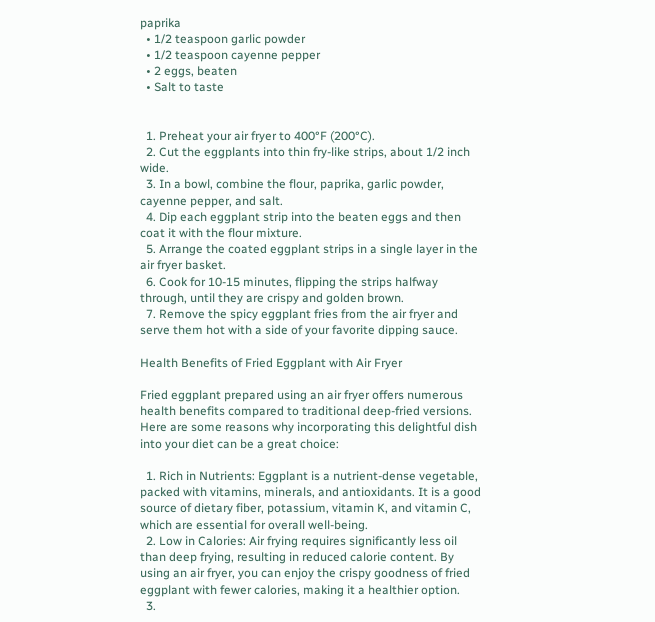paprika
  • 1/2 teaspoon garlic powder
  • 1/2 teaspoon cayenne pepper
  • 2 eggs, beaten
  • Salt to taste


  1. Preheat your air fryer to 400°F (200°C).
  2. Cut the eggplants into thin fry-like strips, about 1/2 inch wide.
  3. In a bowl, combine the flour, paprika, garlic powder, cayenne pepper, and salt.
  4. Dip each eggplant strip into the beaten eggs and then coat it with the flour mixture.
  5. Arrange the coated eggplant strips in a single layer in the air fryer basket.
  6. Cook for 10-15 minutes, flipping the strips halfway through, until they are crispy and golden brown.
  7. Remove the spicy eggplant fries from the air fryer and serve them hot with a side of your favorite dipping sauce.

Health Benefits of Fried Eggplant with Air Fryer

Fried eggplant prepared using an air fryer offers numerous health benefits compared to traditional deep-fried versions. Here are some reasons why incorporating this delightful dish into your diet can be a great choice:

  1. Rich in Nutrients: Eggplant is a nutrient-dense vegetable, packed with vitamins, minerals, and antioxidants. It is a good source of dietary fiber, potassium, vitamin K, and vitamin C, which are essential for overall well-being.
  2. Low in Calories: Air frying requires significantly less oil than deep frying, resulting in reduced calorie content. By using an air fryer, you can enjoy the crispy goodness of fried eggplant with fewer calories, making it a healthier option.
  3.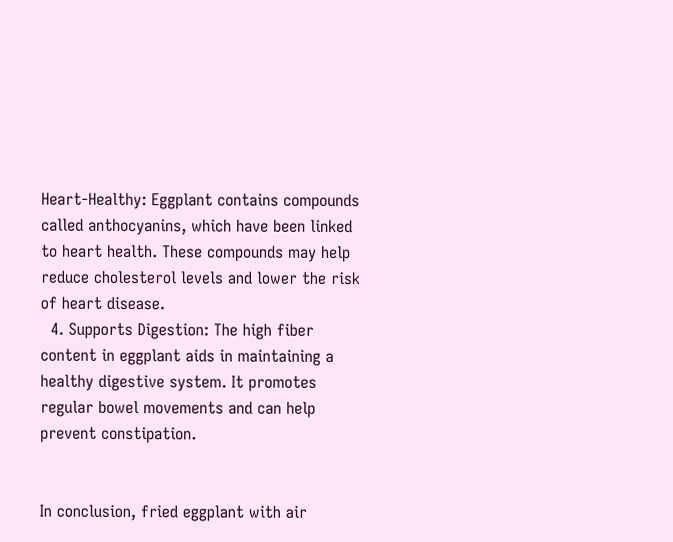Heart-Healthy: Eggplant contains compounds called anthocyanins, which have been linked to heart health. These compounds may help reduce cholesterol levels and lower the risk of heart disease.
  4. Supports Digestion: The high fiber content in eggplant aids in maintaining a healthy digestive system. It promotes regular bowel movements and can help prevent constipation.


In conclusion, fried eggplant with air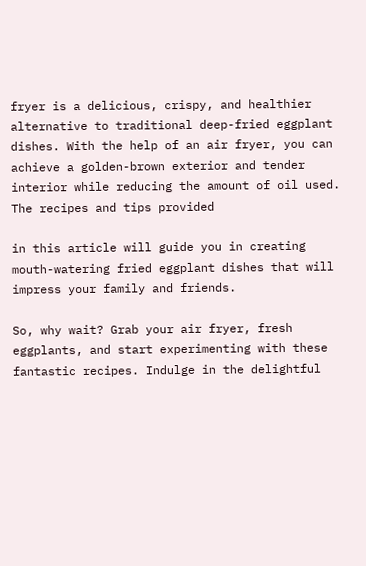fryer is a delicious, crispy, and healthier alternative to traditional deep-fried eggplant dishes. With the help of an air fryer, you can achieve a golden-brown exterior and tender interior while reducing the amount of oil used. The recipes and tips provided

in this article will guide you in creating mouth-watering fried eggplant dishes that will impress your family and friends.

So, why wait? Grab your air fryer, fresh eggplants, and start experimenting with these fantastic recipes. Indulge in the delightful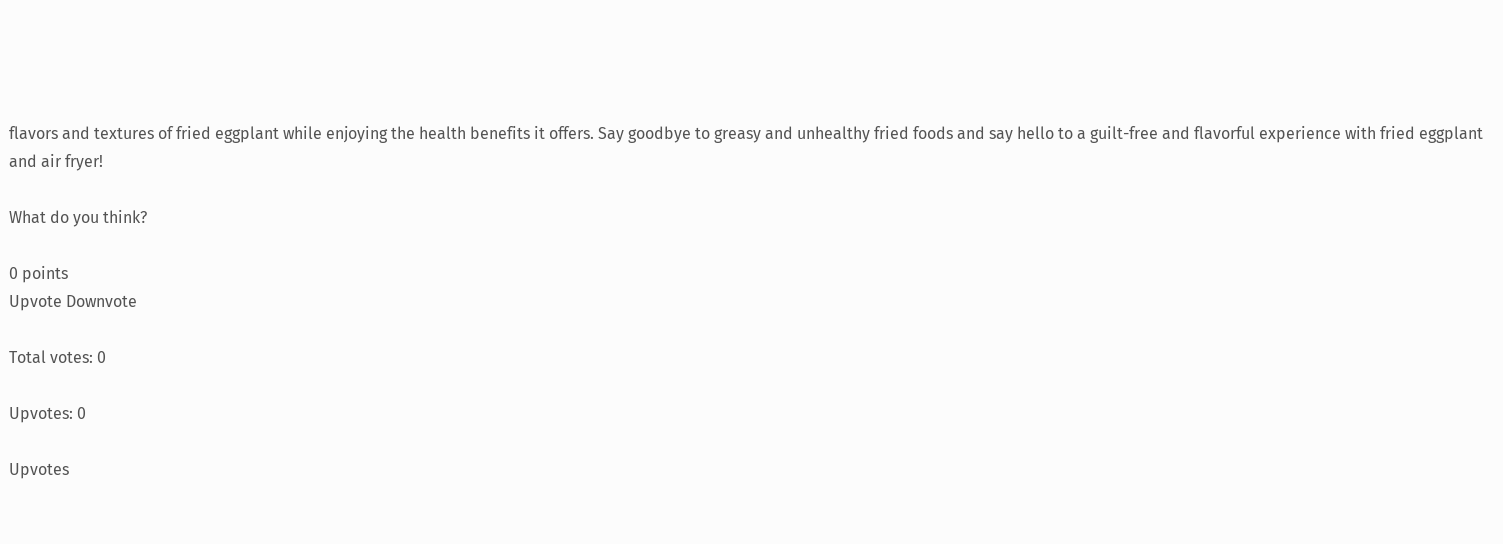flavors and textures of fried eggplant while enjoying the health benefits it offers. Say goodbye to greasy and unhealthy fried foods and say hello to a guilt-free and flavorful experience with fried eggplant and air fryer!

What do you think?

0 points
Upvote Downvote

Total votes: 0

Upvotes: 0

Upvotes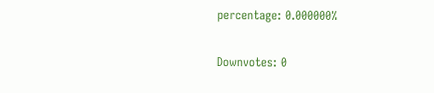percentage: 0.000000%

Downvotes: 0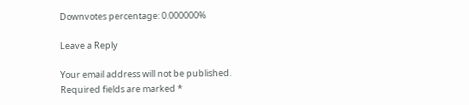Downvotes percentage: 0.000000%

Leave a Reply

Your email address will not be published. Required fields are marked *